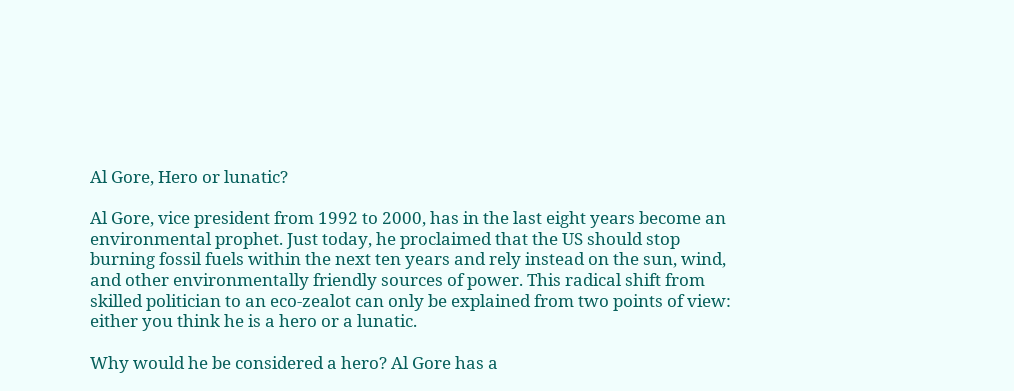Al Gore, Hero or lunatic?

Al Gore, vice president from 1992 to 2000, has in the last eight years become an environmental prophet. Just today, he proclaimed that the US should stop burning fossil fuels within the next ten years and rely instead on the sun, wind, and other environmentally friendly sources of power. This radical shift from skilled politician to an eco-zealot can only be explained from two points of view: either you think he is a hero or a lunatic.

Why would he be considered a hero? Al Gore has a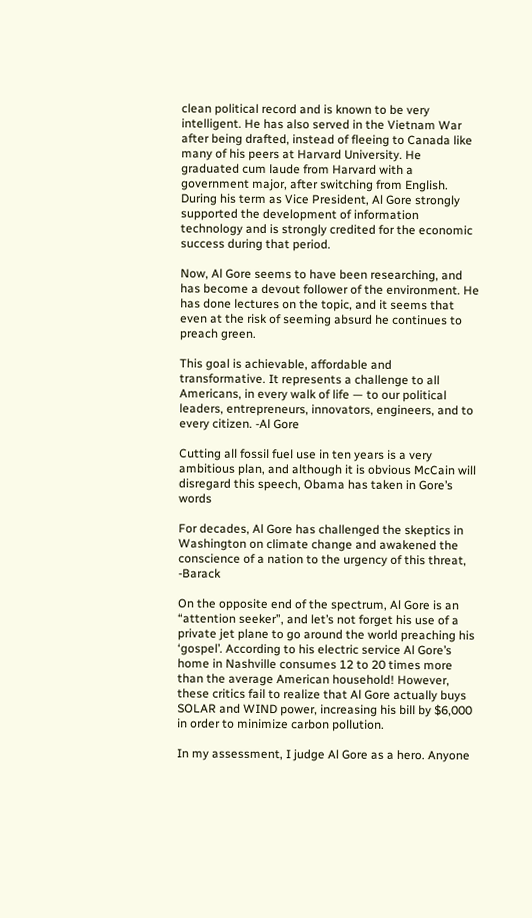clean political record and is known to be very intelligent. He has also served in the Vietnam War after being drafted, instead of fleeing to Canada like many of his peers at Harvard University. He graduated cum laude from Harvard with a government major, after switching from English.  During his term as Vice President, Al Gore strongly supported the development of information technology and is strongly credited for the economic success during that period.

Now, Al Gore seems to have been researching, and has become a devout follower of the environment. He has done lectures on the topic, and it seems that even at the risk of seeming absurd he continues to preach green.

This goal is achievable, affordable and transformative. It represents a challenge to all Americans, in every walk of life — to our political leaders, entrepreneurs, innovators, engineers, and to every citizen. -Al Gore

Cutting all fossil fuel use in ten years is a very ambitious plan, and although it is obvious McCain will disregard this speech, Obama has taken in Gore’s words

For decades, Al Gore has challenged the skeptics in Washington on climate change and awakened the conscience of a nation to the urgency of this threat, -Barack

On the opposite end of the spectrum, Al Gore is an “attention seeker”, and let’s not forget his use of a private jet plane to go around the world preaching his ‘gospel’. According to his electric service Al Gore’s home in Nashville consumes 12 to 20 times more than the average American household! However, these critics fail to realize that Al Gore actually buys SOLAR and WIND power, increasing his bill by $6,000 in order to minimize carbon pollution.

In my assessment, I judge Al Gore as a hero. Anyone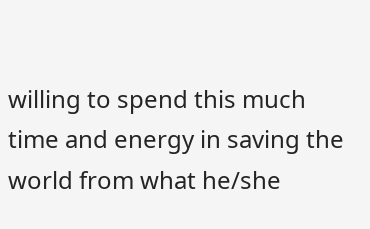willing to spend this much time and energy in saving the world from what he/she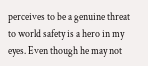perceives to be a genuine threat to world safety is a hero in my eyes. Even though he may not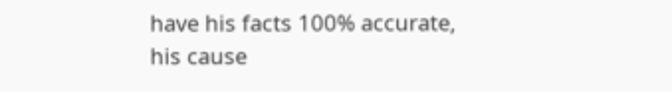have his facts 100% accurate, his cause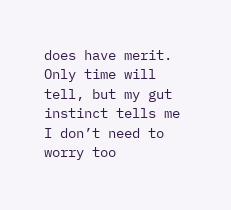does have merit. Only time will tell, but my gut instinct tells me I don’t need to worry too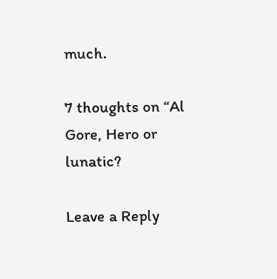much.

7 thoughts on “Al Gore, Hero or lunatic?

Leave a Reply